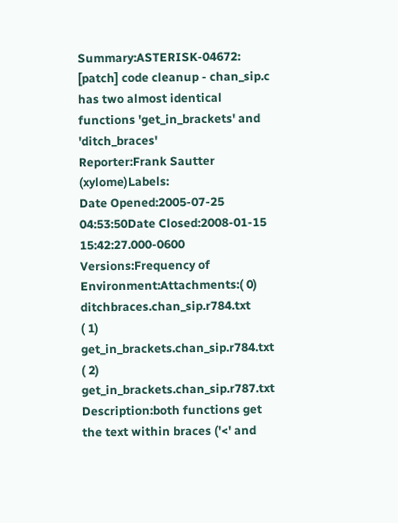Summary:ASTERISK-04672: [patch] code cleanup - chan_sip.c has two almost identical functions 'get_in_brackets' and 'ditch_braces'
Reporter:Frank Sautter (xylome)Labels:
Date Opened:2005-07-25 04:53:50Date Closed:2008-01-15 15:42:27.000-0600
Versions:Frequency of
Environment:Attachments:( 0) ditchbraces.chan_sip.r784.txt
( 1) get_in_brackets.chan_sip.r784.txt
( 2) get_in_brackets.chan_sip.r787.txt
Description:both functions get the text within braces ('<' and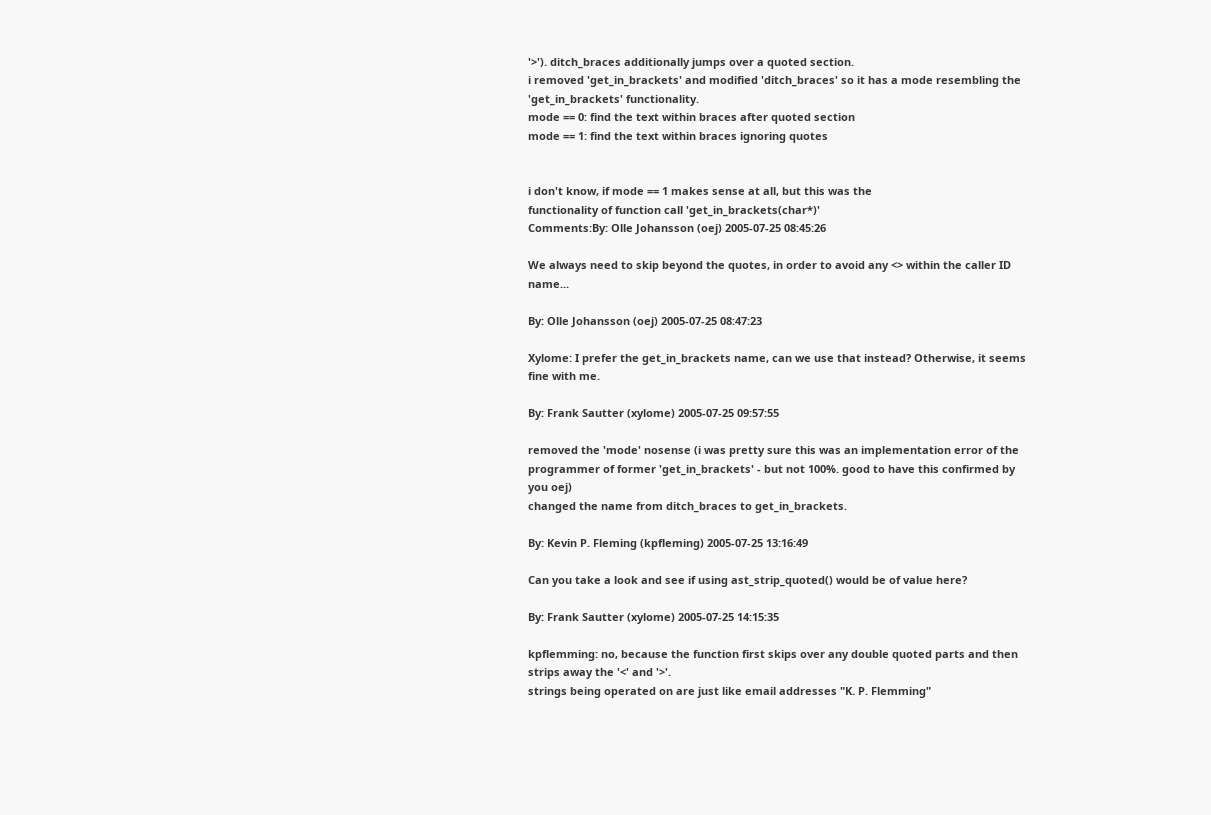'>'). ditch_braces additionally jumps over a quoted section.
i removed 'get_in_brackets' and modified 'ditch_braces' so it has a mode resembling the 'get_in_brackets' functionality.
mode == 0: find the text within braces after quoted section
mode == 1: find the text within braces ignoring quotes


i don't know, if mode == 1 makes sense at all, but this was the
functionality of function call 'get_in_brackets(char*)'
Comments:By: Olle Johansson (oej) 2005-07-25 08:45:26

We always need to skip beyond the quotes, in order to avoid any <> within the caller ID name...

By: Olle Johansson (oej) 2005-07-25 08:47:23

Xylome: I prefer the get_in_brackets name, can we use that instead? Otherwise, it seems fine with me.

By: Frank Sautter (xylome) 2005-07-25 09:57:55

removed the 'mode' nosense (i was pretty sure this was an implementation error of the programmer of former 'get_in_brackets' - but not 100%. good to have this confirmed by you oej)
changed the name from ditch_braces to get_in_brackets.

By: Kevin P. Fleming (kpfleming) 2005-07-25 13:16:49

Can you take a look and see if using ast_strip_quoted() would be of value here?

By: Frank Sautter (xylome) 2005-07-25 14:15:35

kpflemming: no, because the function first skips over any double quoted parts and then strips away the '<' and '>'.
strings being operated on are just like email addresses "K. P. Flemming"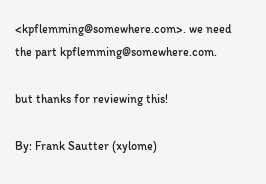<kpflemming@somewhere.com>. we need the part kpflemming@somewhere.com.

but thanks for reviewing this!

By: Frank Sautter (xylome)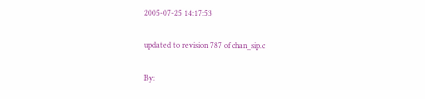2005-07-25 14:17:53

updated to revision 787 of chan_sip.c

By: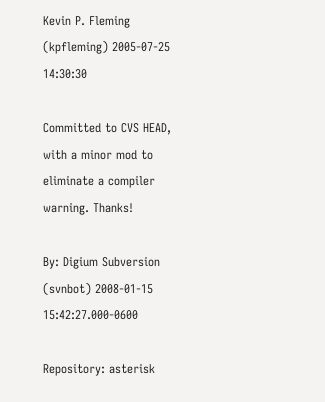Kevin P. Fleming (kpfleming) 2005-07-25 14:30:30

Committed to CVS HEAD, with a minor mod to eliminate a compiler warning. Thanks!

By: Digium Subversion (svnbot) 2008-01-15 15:42:27.000-0600

Repository: asterisk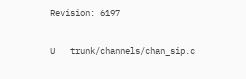Revision: 6197

U   trunk/channels/chan_sip.c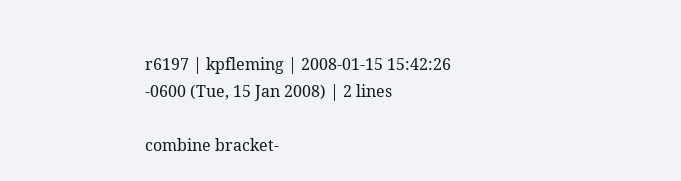r6197 | kpfleming | 2008-01-15 15:42:26 -0600 (Tue, 15 Jan 2008) | 2 lines

combine bracket-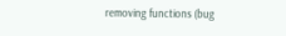removing functions (bug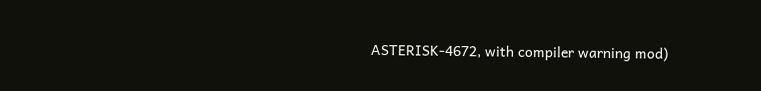ASTERISK-4672, with compiler warning mod)